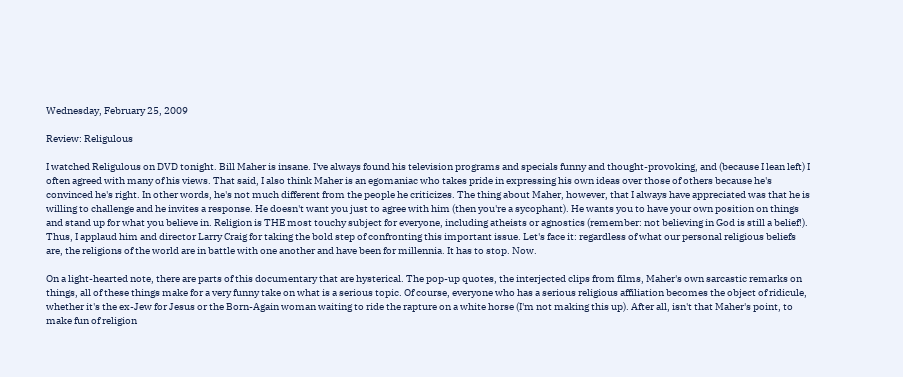Wednesday, February 25, 2009

Review: Religulous

I watched Religulous on DVD tonight. Bill Maher is insane. I've always found his television programs and specials funny and thought-provoking, and (because I lean left) I often agreed with many of his views. That said, I also think Maher is an egomaniac who takes pride in expressing his own ideas over those of others because he's convinced he's right. In other words, he's not much different from the people he criticizes. The thing about Maher, however, that I always have appreciated was that he is willing to challenge and he invites a response. He doesn't want you just to agree with him (then you're a sycophant). He wants you to have your own position on things and stand up for what you believe in. Religion is THE most touchy subject for everyone, including atheists or agnostics (remember: not believing in God is still a belief!). Thus, I applaud him and director Larry Craig for taking the bold step of confronting this important issue. Let's face it: regardless of what our personal religious beliefs are, the religions of the world are in battle with one another and have been for millennia. It has to stop. Now.

On a light-hearted note, there are parts of this documentary that are hysterical. The pop-up quotes, the interjected clips from films, Maher's own sarcastic remarks on things, all of these things make for a very funny take on what is a serious topic. Of course, everyone who has a serious religious affiliation becomes the object of ridicule, whether it's the ex-Jew for Jesus or the Born-Again woman waiting to ride the rapture on a white horse (I'm not making this up). After all, isn't that Maher's point, to make fun of religion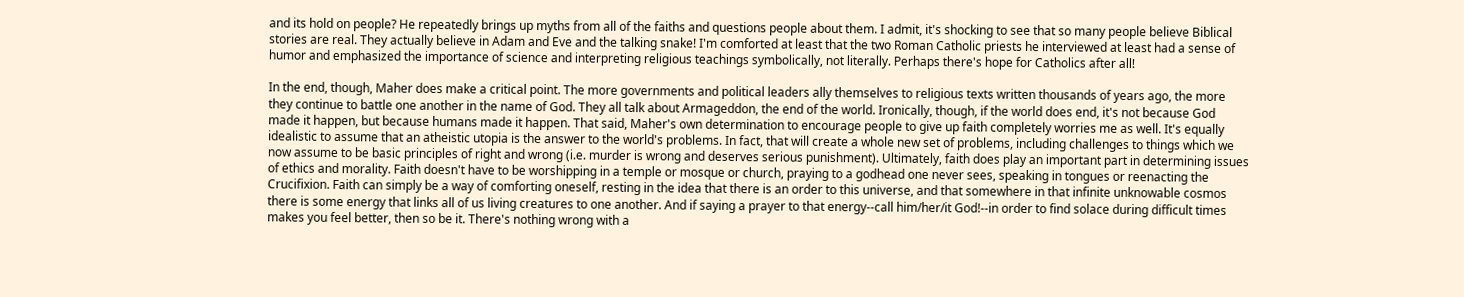and its hold on people? He repeatedly brings up myths from all of the faiths and questions people about them. I admit, it's shocking to see that so many people believe Biblical stories are real. They actually believe in Adam and Eve and the talking snake! I'm comforted at least that the two Roman Catholic priests he interviewed at least had a sense of humor and emphasized the importance of science and interpreting religious teachings symbolically, not literally. Perhaps there's hope for Catholics after all!

In the end, though, Maher does make a critical point. The more governments and political leaders ally themselves to religious texts written thousands of years ago, the more they continue to battle one another in the name of God. They all talk about Armageddon, the end of the world. Ironically, though, if the world does end, it's not because God made it happen, but because humans made it happen. That said, Maher's own determination to encourage people to give up faith completely worries me as well. It's equally idealistic to assume that an atheistic utopia is the answer to the world's problems. In fact, that will create a whole new set of problems, including challenges to things which we now assume to be basic principles of right and wrong (i.e. murder is wrong and deserves serious punishment). Ultimately, faith does play an important part in determining issues of ethics and morality. Faith doesn't have to be worshipping in a temple or mosque or church, praying to a godhead one never sees, speaking in tongues or reenacting the Crucifixion. Faith can simply be a way of comforting oneself, resting in the idea that there is an order to this universe, and that somewhere in that infinite unknowable cosmos there is some energy that links all of us living creatures to one another. And if saying a prayer to that energy--call him/her/it God!--in order to find solace during difficult times makes you feel better, then so be it. There's nothing wrong with a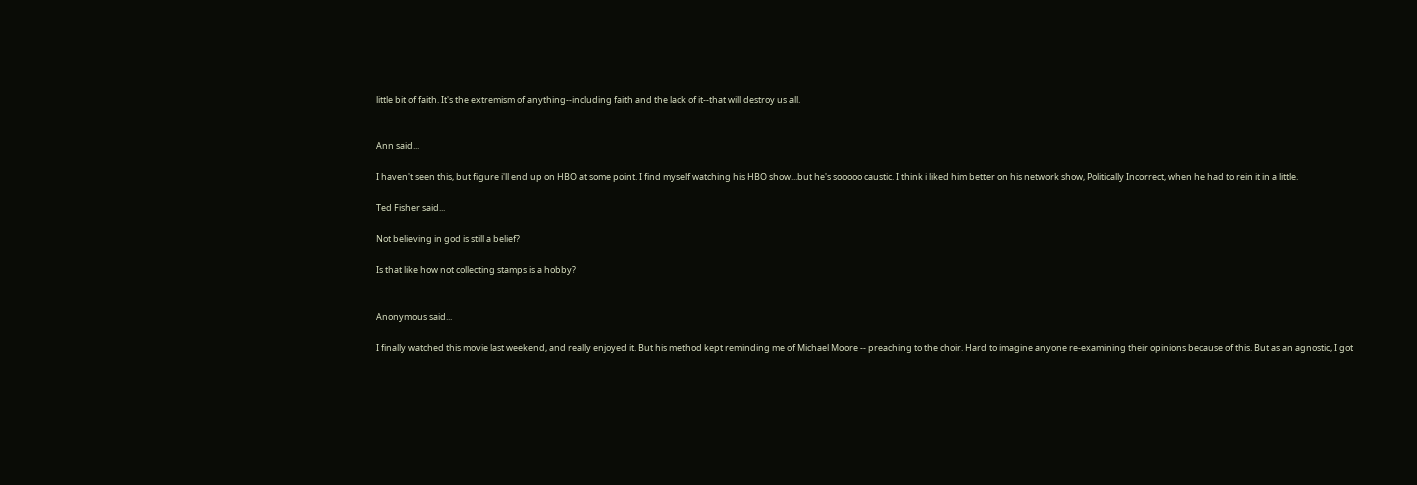little bit of faith. It's the extremism of anything--including faith and the lack of it--that will destroy us all.


Ann said...

I haven't seen this, but figure i'll end up on HBO at some point. I find myself watching his HBO show...but he's sooooo caustic. I think i liked him better on his network show, Politically Incorrect, when he had to rein it in a little.

Ted Fisher said...

Not believing in god is still a belief?

Is that like how not collecting stamps is a hobby?


Anonymous said...

I finally watched this movie last weekend, and really enjoyed it. But his method kept reminding me of Michael Moore -- preaching to the choir. Hard to imagine anyone re-examining their opinions because of this. But as an agnostic, I got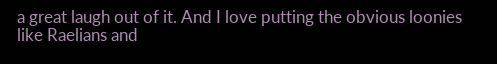a great laugh out of it. And I love putting the obvious loonies like Raelians and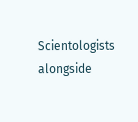Scientologists alongside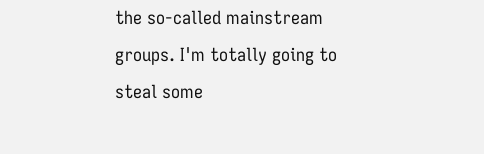the so-called mainstream groups. I'm totally going to steal some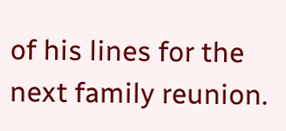of his lines for the next family reunion.